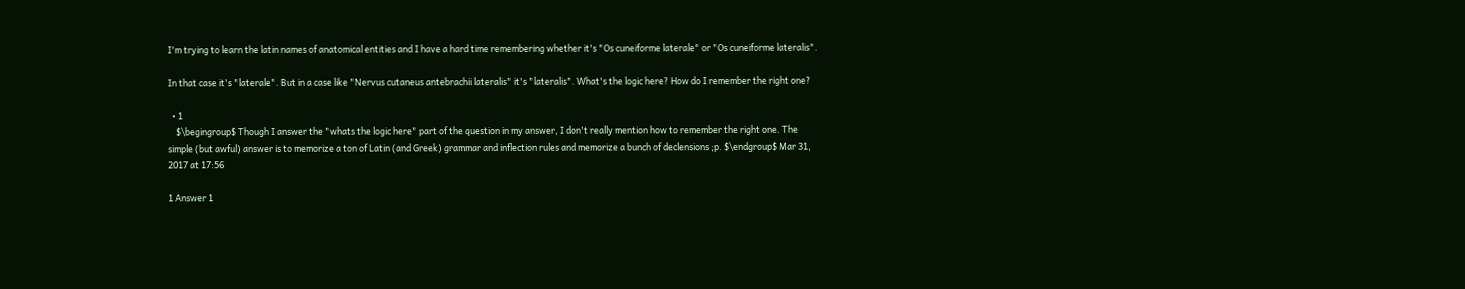I'm trying to learn the latin names of anatomical entities and I have a hard time remembering whether it's "Os cuneiforme laterale" or "Os cuneiforme lateralis".

In that case it's "laterale". But in a case like "Nervus cutaneus antebrachii lateralis" it's "lateralis". What's the logic here? How do I remember the right one?

  • 1
    $\begingroup$ Though I answer the "whats the logic here" part of the question in my answer, I don't really mention how to remember the right one. The simple (but awful) answer is to memorize a ton of Latin (and Greek) grammar and inflection rules and memorize a bunch of declensions ;p. $\endgroup$ Mar 31, 2017 at 17:56

1 Answer 1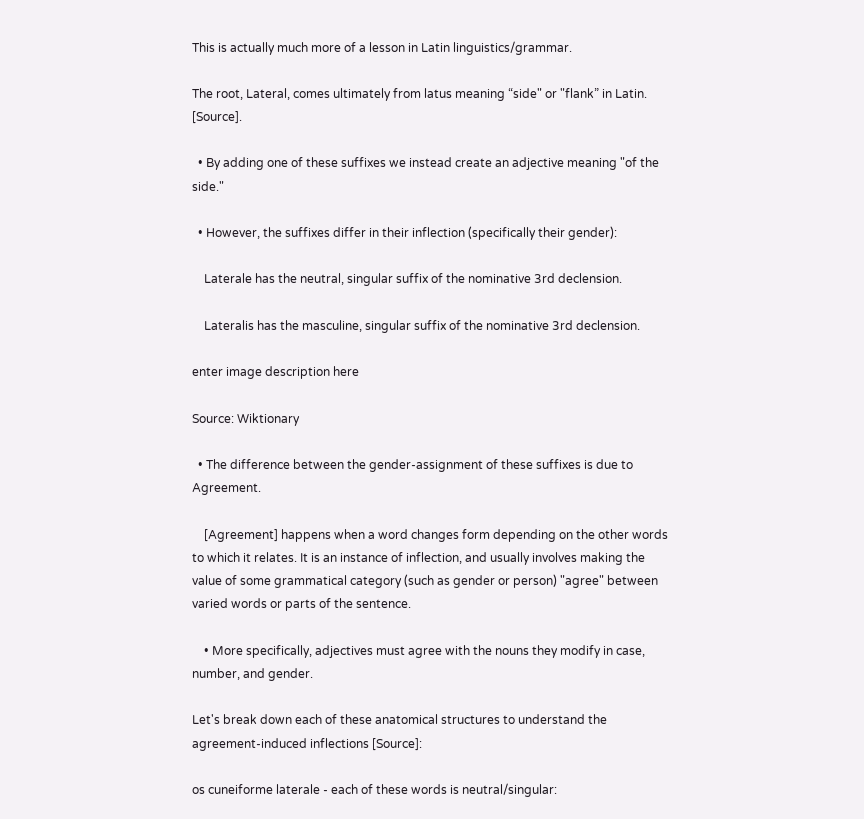This is actually much more of a lesson in Latin linguistics/grammar.

The root, Lateral, comes ultimately from latus meaning “side" or "flank” in Latin. [Source].

  • By adding one of these suffixes we instead create an adjective meaning "of the side."

  • However, the suffixes differ in their inflection (specifically their gender):

    Laterale has the neutral, singular suffix of the nominative 3rd declension.

    Lateralis has the masculine, singular suffix of the nominative 3rd declension.

enter image description here

Source: Wiktionary

  • The difference between the gender-assignment of these suffixes is due to Agreement.

    [Agreement] happens when a word changes form depending on the other words to which it relates. It is an instance of inflection, and usually involves making the value of some grammatical category (such as gender or person) "agree" between varied words or parts of the sentence.

    • More specifically, adjectives must agree with the nouns they modify in case, number, and gender.

Let's break down each of these anatomical structures to understand the agreement-induced inflections [Source]:

os cuneiforme laterale - each of these words is neutral/singular: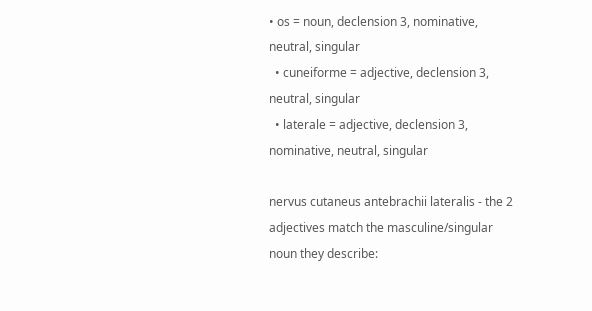• os = noun, declension 3, nominative, neutral, singular
  • cuneiforme = adjective, declension 3, neutral, singular
  • laterale = adjective, declension 3, nominative, neutral, singular

nervus cutaneus antebrachii lateralis - the 2 adjectives match the masculine/singular noun they describe: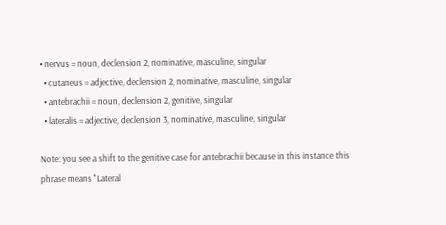• nervus = noun, declension 2, nominative, masculine, singular
  • cutaneus = adjective, declension 2, nominative, masculine, singular
  • antebrachii = noun, declension 2, genitive, singular
  • lateralis = adjective, declension 3, nominative, masculine, singular

Note: you see a shift to the genitive case for antebrachii because in this instance this phrase means "Lateral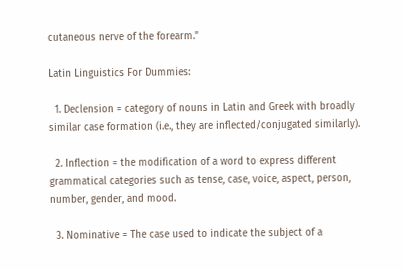cutaneous nerve of the forearm."

Latin Linguistics For Dummies:

  1. Declension = category of nouns in Latin and Greek with broadly similar case formation (i.e., they are inflected/conjugated similarly).

  2. Inflection = the modification of a word to express different grammatical categories such as tense, case, voice, aspect, person, number, gender, and mood.

  3. Nominative = The case used to indicate the subject of a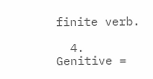finite verb.

  4. Genitive =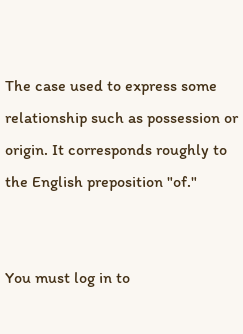The case used to express some relationship such as possession or origin. It corresponds roughly to the English preposition "of."


You must log in to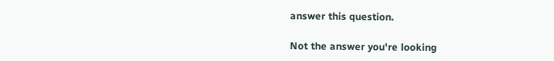answer this question.

Not the answer you're looking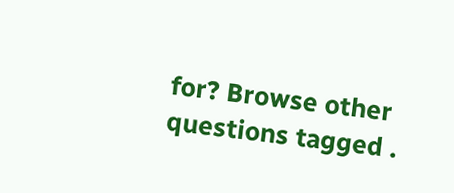for? Browse other questions tagged .